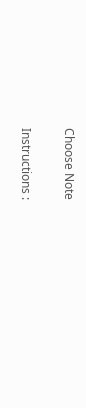Choose Note

Instructions :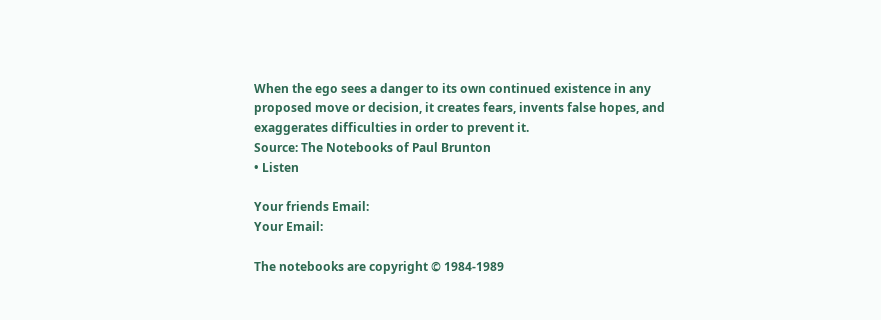When the ego sees a danger to its own continued existence in any proposed move or decision, it creates fears, invents false hopes, and exaggerates difficulties in order to prevent it.
Source: The Notebooks of Paul Brunton
• Listen

Your friends Email:
Your Email:

The notebooks are copyright © 1984-1989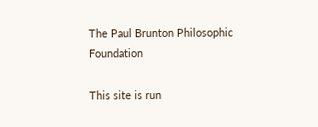The Paul Brunton Philosophic Foundation

This site is run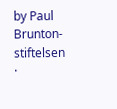by Paul Brunton-stiftelsen ·